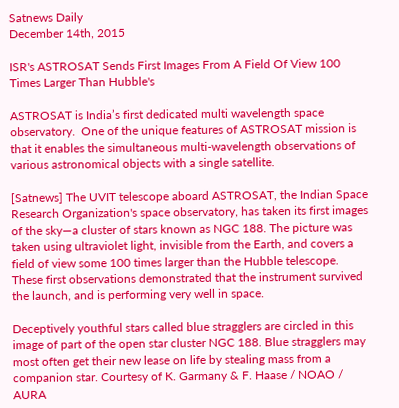Satnews Daily
December 14th, 2015

ISR's ASTROSAT Sends First Images From A Field Of View 100 Times Larger Than Hubble's

ASTROSAT is India’s first dedicated multi wavelength space observatory.  One of the unique features of ASTROSAT mission is that it enables the simultaneous multi-wavelength observations of various astronomical objects with a single satellite.

[Satnews] The UVIT telescope aboard ASTROSAT, the Indian Space Research Organization's space observatory, has taken its first images of the sky—a cluster of stars known as NGC 188. The picture was taken using ultraviolet light, invisible from the Earth, and covers a field of view some 100 times larger than the Hubble telescope. These first observations demonstrated that the instrument survived the launch, and is performing very well in space.

Deceptively youthful stars called blue stragglers are circled in this image of part of the open star cluster NGC 188. Blue stragglers may most often get their new lease on life by stealing mass from a companion star. Courtesy of K. Garmany & F. Haase / NOAO / AURA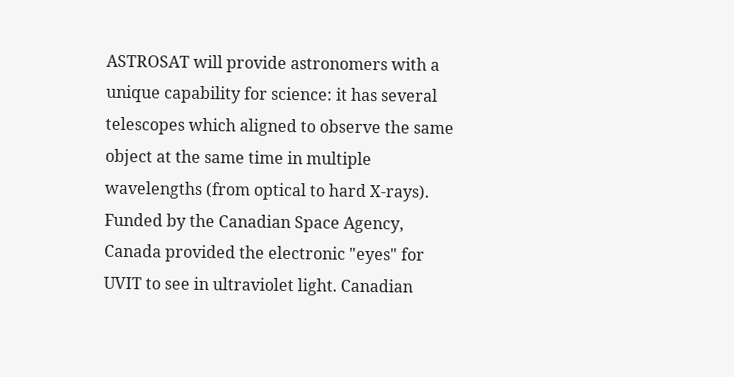ASTROSAT will provide astronomers with a unique capability for science: it has several telescopes which aligned to observe the same object at the same time in multiple wavelengths (from optical to hard X-rays). Funded by the Canadian Space Agency, Canada provided the electronic "eyes" for UVIT to see in ultraviolet light. Canadian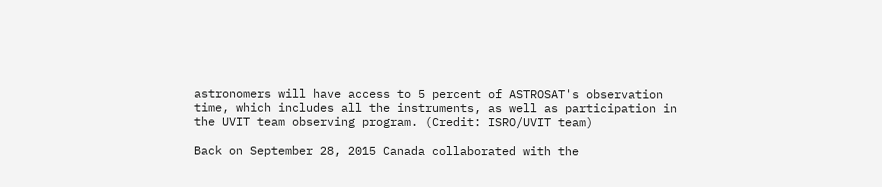astronomers will have access to 5 percent of ASTROSAT's observation time, which includes all the instruments, as well as participation in the UVIT team observing program. (Credit: ISRO/UVIT team)

Back on September 28, 2015 Canada collaborated with the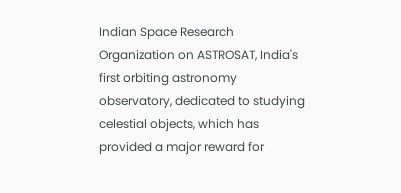Indian Space Research Organization on ASTROSAT, India's first orbiting astronomy observatory, dedicated to studying celestial objects, which has provided a major reward for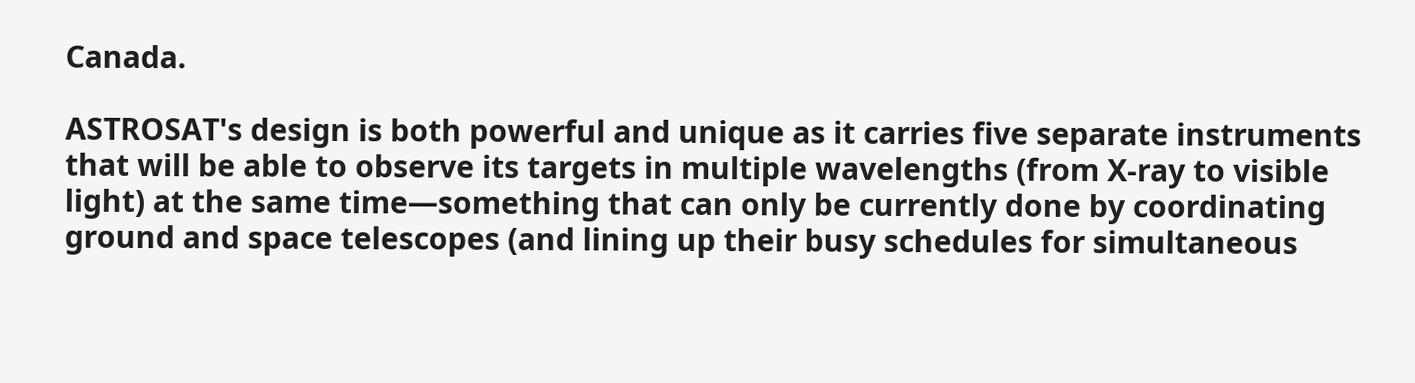Canada.

ASTROSAT's design is both powerful and unique as it carries five separate instruments that will be able to observe its targets in multiple wavelengths (from X-ray to visible light) at the same time—something that can only be currently done by coordinating ground and space telescopes (and lining up their busy schedules for simultaneous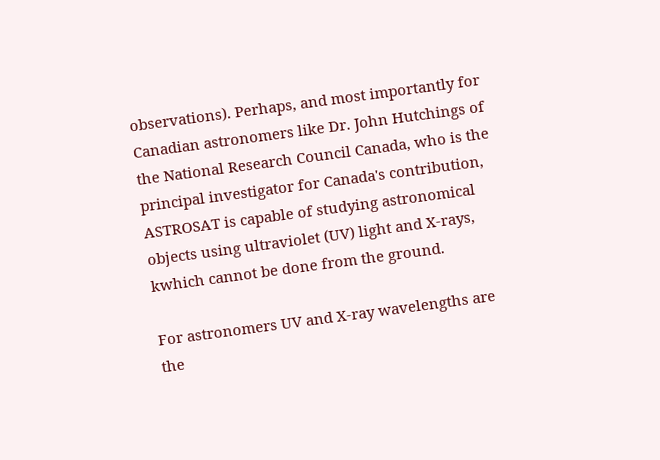observations). Perhaps, and most importantly for Canadian astronomers like Dr. John Hutchings of the National Research Council Canada, who is the principal investigator for Canada's contribution, ASTROSAT is capable of studying astronomical objects using ultraviolet (UV) light and X-rays, kwhich cannot be done from the ground.

For astronomers UV and X-ray wavelengths are the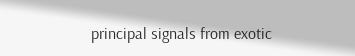principal signals from exotic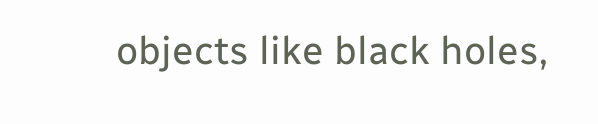objects like black holes,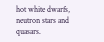hot white dwarfs, neutron stars and quasars.